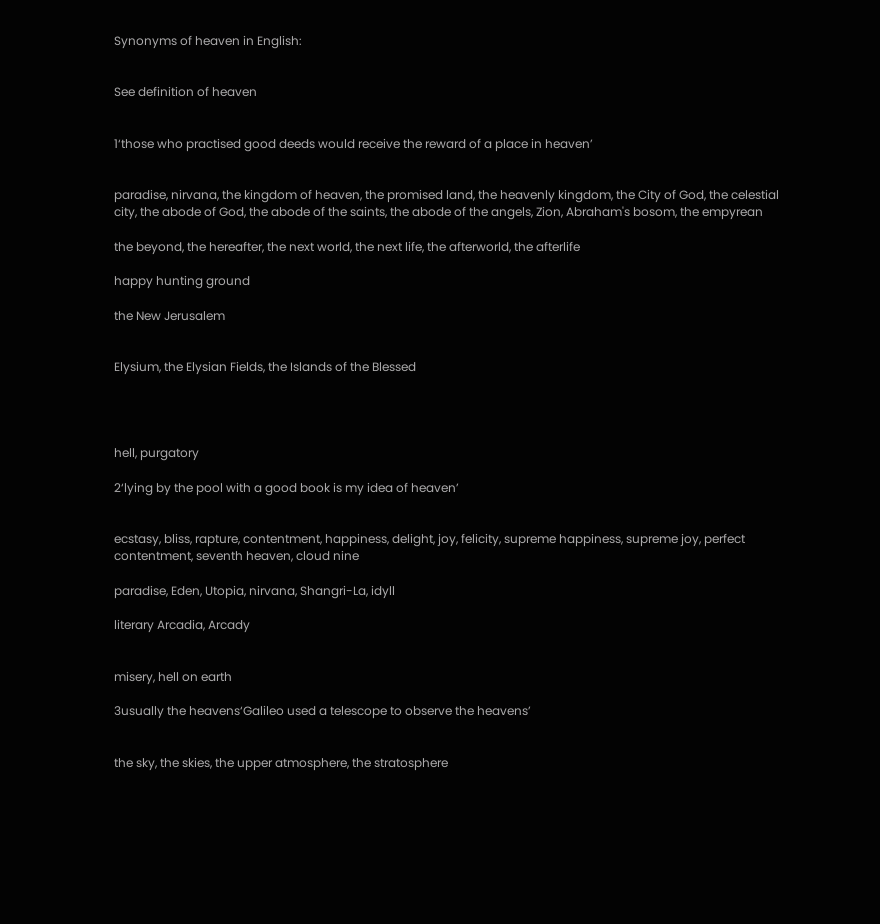Synonyms of heaven in English:


See definition of heaven


1‘those who practised good deeds would receive the reward of a place in heaven’


paradise, nirvana, the kingdom of heaven, the promised land, the heavenly kingdom, the City of God, the celestial city, the abode of God, the abode of the saints, the abode of the angels, Zion, Abraham's bosom, the empyrean

the beyond, the hereafter, the next world, the next life, the afterworld, the afterlife

happy hunting ground

the New Jerusalem


Elysium, the Elysian Fields, the Islands of the Blessed




hell, purgatory

2‘lying by the pool with a good book is my idea of heaven’


ecstasy, bliss, rapture, contentment, happiness, delight, joy, felicity, supreme happiness, supreme joy, perfect contentment, seventh heaven, cloud nine

paradise, Eden, Utopia, nirvana, Shangri-La, idyll

literary Arcadia, Arcady


misery, hell on earth

3usually the heavens‘Galileo used a telescope to observe the heavens’


the sky, the skies, the upper atmosphere, the stratosphere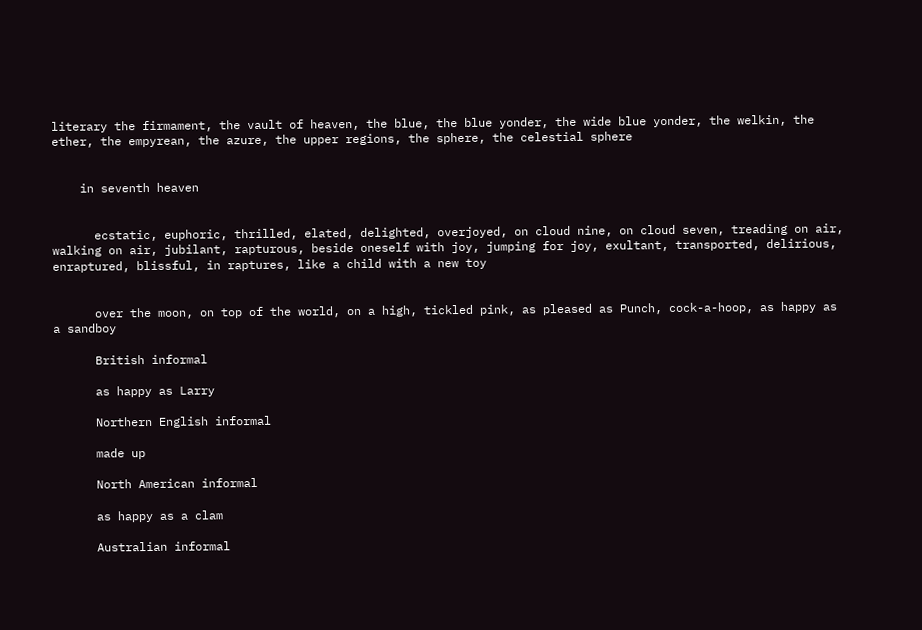literary the firmament, the vault of heaven, the blue, the blue yonder, the wide blue yonder, the welkin, the ether, the empyrean, the azure, the upper regions, the sphere, the celestial sphere


    in seventh heaven


      ecstatic, euphoric, thrilled, elated, delighted, overjoyed, on cloud nine, on cloud seven, treading on air, walking on air, jubilant, rapturous, beside oneself with joy, jumping for joy, exultant, transported, delirious, enraptured, blissful, in raptures, like a child with a new toy


      over the moon, on top of the world, on a high, tickled pink, as pleased as Punch, cock-a-hoop, as happy as a sandboy

      British informal

      as happy as Larry

      Northern English informal

      made up

      North American informal

      as happy as a clam

      Australian informal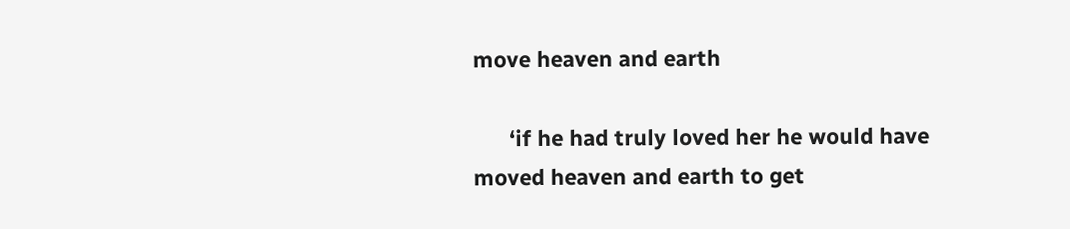move heaven and earth

      ‘if he had truly loved her he would have moved heaven and earth to get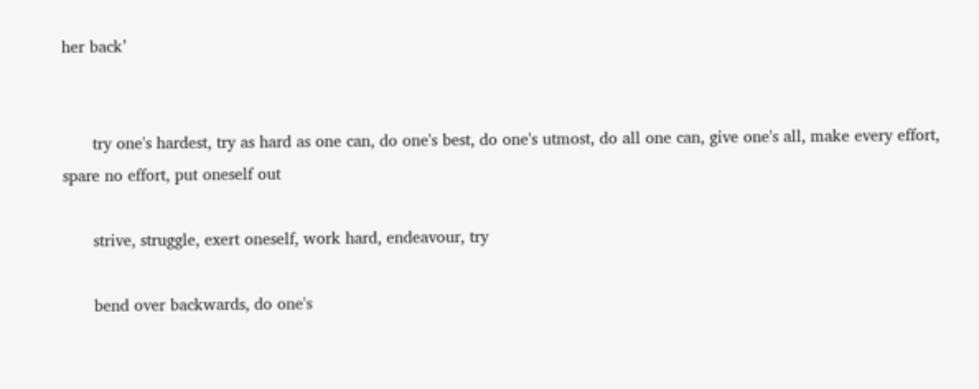her back’


      try one's hardest, try as hard as one can, do one's best, do one's utmost, do all one can, give one's all, make every effort, spare no effort, put oneself out

      strive, struggle, exert oneself, work hard, endeavour, try

      bend over backwards, do one's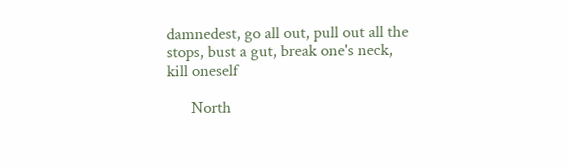damnedest, go all out, pull out all the stops, bust a gut, break one's neck, kill oneself

      North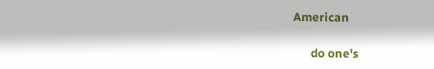American

      do one's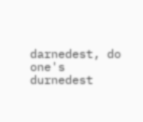darnedest, do one's durnedest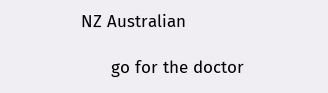NZ Australian

      go for the doctor